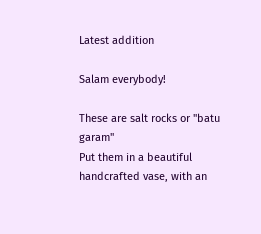Latest addition

Salam everybody!

These are salt rocks or "batu garam"
Put them in a beautiful handcrafted vase, with an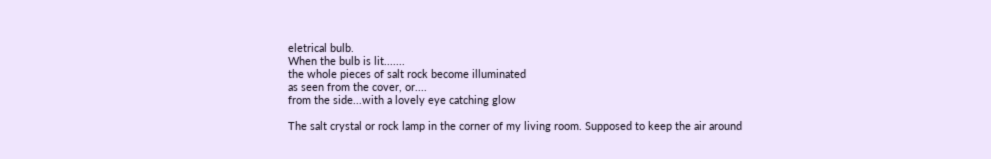eletrical bulb.
When the bulb is lit.......
the whole pieces of salt rock become illuminated
as seen from the cover, or....
from the side...with a lovely eye catching glow

The salt crystal or rock lamp in the corner of my living room. Supposed to keep the air around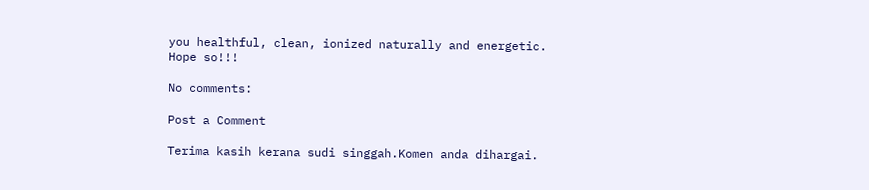you healthful, clean, ionized naturally and energetic.
Hope so!!!

No comments:

Post a Comment

Terima kasih kerana sudi singgah.Komen anda dihargai.